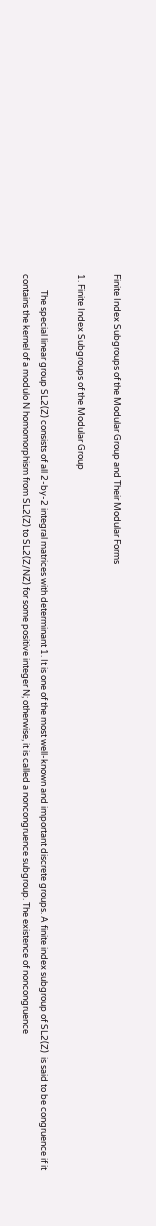Finite Index Subgroups of the Modular Group and Their Modular Forms

1. Finite Index Subgroups of the Modular Group

        The special linear group SL2(Z) consists of all 2-by-2 integral matrices with determinant 1. It is one of the most well-known and important discrete groups. A finite index subgroup of SL2(Z)  is said to be congruence if it contains the kernel of a modulo N homomorphism from SL2(Z) to SL2(Z/NZ) for some positive integer N; otherwise, it is called a noncongruence subgroup. The existence of noncongruence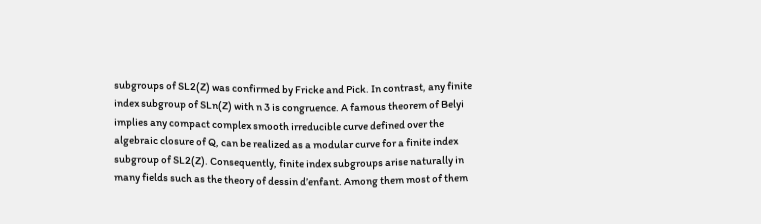subgroups of SL2(Z) was confirmed by Fricke and Pick. In contrast, any finite index subgroup of SLn(Z) with n 3 is congruence. A famous theorem of Belyi implies any compact complex smooth irreducible curve defined over the algebraic closure of Q, can be realized as a modular curve for a finite index subgroup of SL2(Z). Consequently, finite index subgroups arise naturally in many fields such as the theory of dessin d’enfant. Among them most of them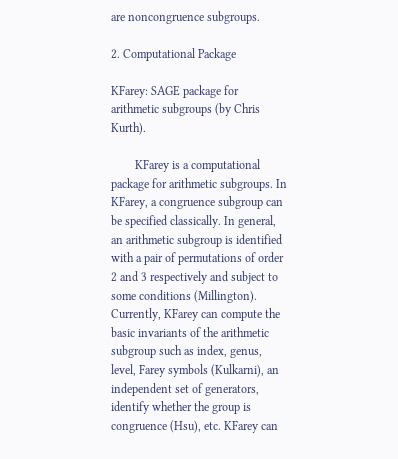are noncongruence subgroups.

2. Computational Package

KFarey: SAGE package for arithmetic subgroups (by Chris Kurth).

        KFarey is a computational package for arithmetic subgroups. In KFarey, a congruence subgroup can be specified classically. In general, an arithmetic subgroup is identified with a pair of permutations of order 2 and 3 respectively and subject to some conditions (Millington). Currently, KFarey can compute the basic invariants of the arithmetic subgroup such as index, genus, level, Farey symbols (Kulkarni), an independent set of generators, identify whether the group is congruence (Hsu), etc. KFarey can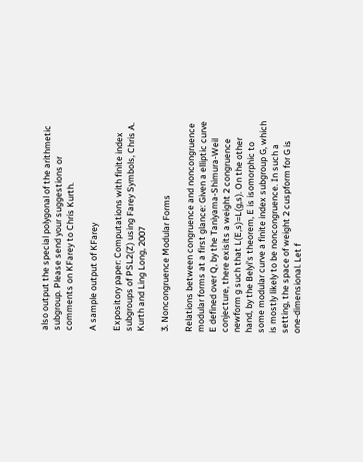also output the special polygonal of the arithmetic subgroup. Please send your suggestions or comments on KFarey to Chris Kurth.

A sample output of KFarey

Expository paper: Computations with finite index subgroups of PSL2(Z) using Farey Symbols, Chris A. Kurth and Ling Long, 2007

3. Noncongruence Modular Forms

Relations between congruence and noncongruence modular forms at a first glance: Given a elliptic curve E defined over Q, by the Taniyama-Shimura-Weil conjecture, there exisits a weight 2 congruence newform g such that L(E,s)=L(g,s). On the other hand, by the Belyi's theorem, E is isomorphic to some modular curve a finite index subgroup G, which is mostly likely to be noncongruence. In such a setting, the space of weight 2 cuspform for G is one-dimensional. Let f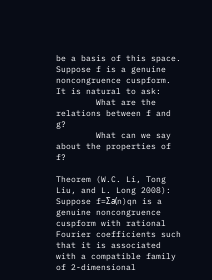be a basis of this space. Suppose f is a genuine noncongruence cuspform. It is natural to ask:
        What are the relations between f and g?
        What can we say about the properties of f?

Theorem (W.C. Li, Tong Liu, and L. Long 2008):  Suppose f=Σa(n)qn is a genuine noncongruence cuspform with rational Fourier coefficients such that it is associated with a compatible family of 2-dimensional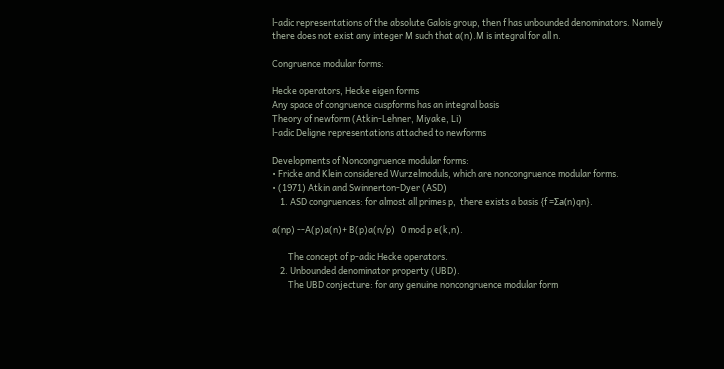l-adic representations of the absolute Galois group, then f has unbounded denominators. Namely there does not exist any integer M such that a(n).M is integral for all n.

Congruence modular forms:

Hecke operators, Hecke eigen forms
Any space of congruence cuspforms has an integral basis
Theory of newform (Atkin-Lehner, Miyake, Li)
l-adic Deligne representations attached to newforms

Developments of Noncongruence modular forms:
• Fricke and Klein considered Wurzelmoduls, which are noncongruence modular forms.
• (1971) Atkin and Swinnerton-Dyer (ASD)
    1. ASD congruences: for almost all primes p,  there exists a basis {f =Σa(n)qn}.

a(np) --A(p)a(n)+ B(p)a(n/p)   0 mod p e(k,n).

        The concept of p-adic Hecke operators.
    2. Unbounded denominator property (UBD).
        The UBD conjecture: for any genuine noncongruence modular form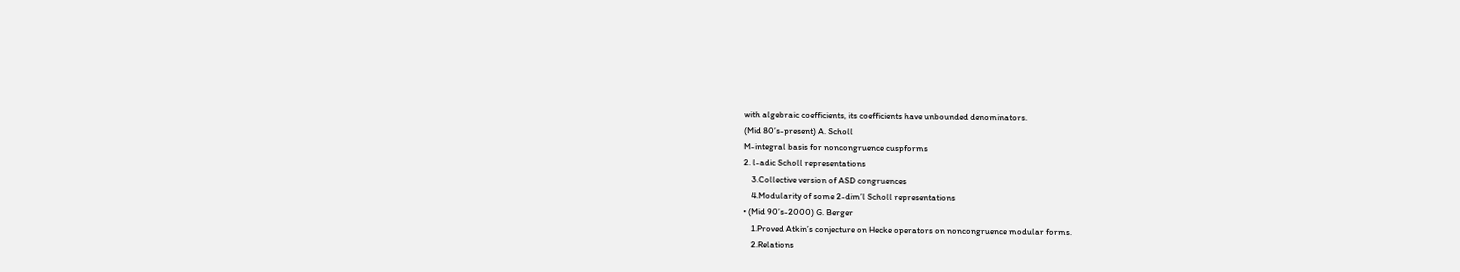with algebraic coefficients, its coefficients have unbounded denominators.
(Mid 80’s-present) A. Scholl
M-integral basis for noncongruence cuspforms
2. l-adic Scholl representations
    3.Collective version of ASD congruences
    4.Modularity of some 2-dim’l Scholl representations
• (Mid 90’s-2000) G. Berger
    1.Proved Atkin’s conjecture on Hecke operators on noncongruence modular forms.
    2.Relations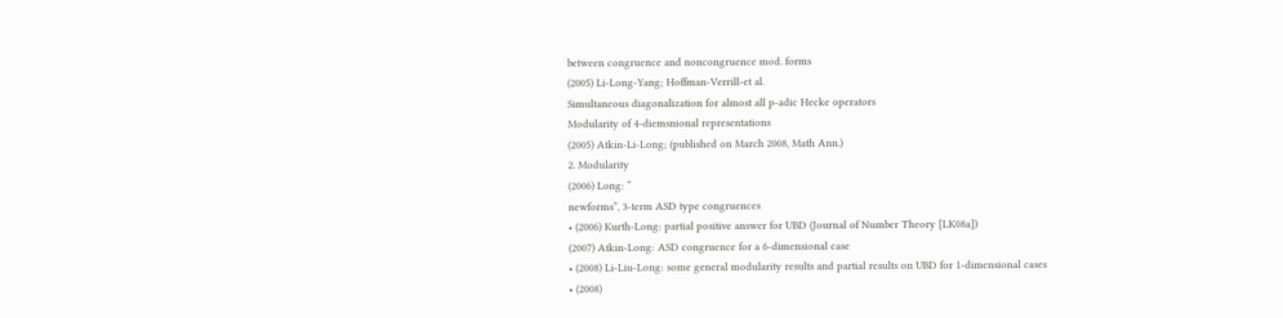between congruence and noncongruence mod. forms
(2005) Li-Long-Yang; Hoffman-Verrill-et al.
Simultaneous diagonalization for almost all p-adic Hecke operators
Modularity of 4-diemsnional representations
(2005) Atkin-Li-Long; (published on March 2008, Math Ann.)
2. Modularity
(2006) Long: “
newforms”, 3-term ASD type congruences
• (2006) Kurth-Long: partial positive answer for UBD (Journal of Number Theory [LK08a])
(2007) Atkin-Long: ASD congruence for a 6-dimensional case
• (2008) Li-Liu-Long: some general modularity results and partial results on UBD for 1-dimensional cases
• (2008)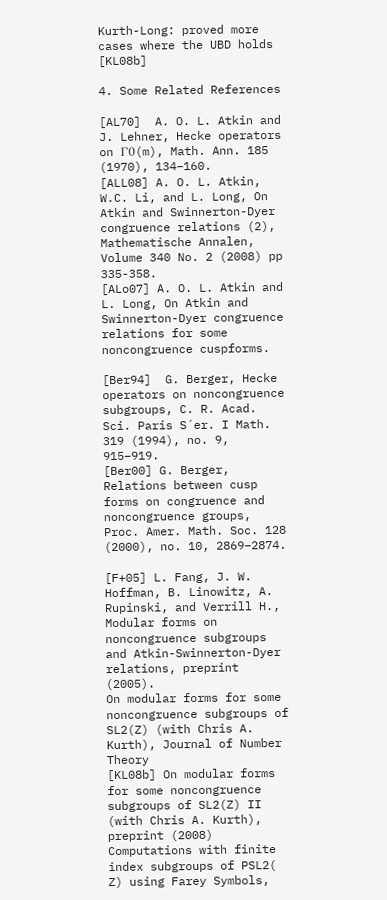Kurth-Long: proved more cases where the UBD holds [KL08b]

4. Some Related References

[AL70]  A. O. L. Atkin and J. Lehner, Hecke operators on Γ0(m), Math. Ann. 185 (1970), 134–160.
[ALL08] A. O. L. Atkin, W.C. Li, and L. Long, On Atkin and Swinnerton-Dyer congruence relations (2),
Mathematische Annalen,  Volume 340 No. 2 (2008) pp 335-358.
[ALo07] A. O. L. Atkin and L. Long, On Atkin and Swinnerton-Dyer congruence relations for some noncongruence cuspforms.

[Ber94]  G. Berger, Hecke operators on noncongruence subgroups, C. R. Acad. Sci. Paris S´er. I Math. 319 (1994), no. 9, 915–919.
[Ber00] G. Berger, Relations between cusp forms on congruence and noncongruence groups, Proc. Amer. Math. Soc. 128 (2000), no. 10, 2869–2874.

[F+05] L. Fang, J. W. Hoffman, B. Linowitz, A. Rupinski, and Verrill H., Modular forms on noncongruence subgroups and Atkin-Swinnerton-Dyer relations, preprint (2005).
On modular forms for some noncongruence subgroups of SL2(Z) (with Chris A. Kurth), Journal of Number Theory
[KL08b] On modular forms for some noncongruence subgroups of SL2(Z) II (with Chris A. Kurth), preprint (2008)
Computations with finite index subgroups of PSL2(
Z) using Farey Symbols,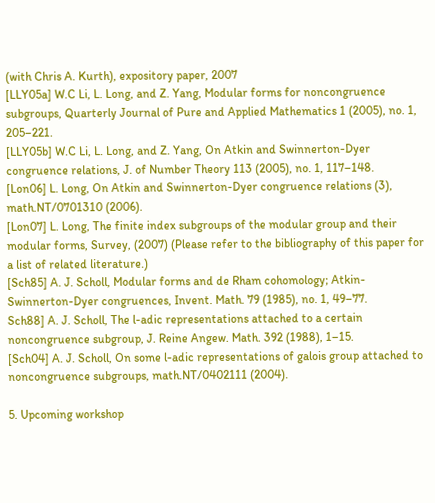(with Chris A. Kurth), expository paper, 2007
[LLY05a] W.C Li, L. Long, and Z. Yang, Modular forms for noncongruence subgroups, Quarterly Journal of Pure and Applied Mathematics 1 (2005), no. 1, 205–221.
[LLY05b] W.C Li, L. Long, and Z. Yang, On Atkin and Swinnerton-Dyer congruence relations, J. of Number Theory 113 (2005), no. 1, 117–148.
[Lon06] L. Long, On Atkin and Swinnerton-Dyer congruence relations (3), math.NT/0701310 (2006).
[Lon07] L. Long, The finite index subgroups of the modular group and their modular forms, Survey, (2007) (Please refer to the bibliography of this paper for a list of related literature.)
[Sch85] A. J. Scholl, Modular forms and de Rham cohomology; Atkin-Swinnerton-Dyer congruences, Invent. Math. 79 (1985), no. 1, 49–77.
Sch88] A. J. Scholl, The l-adic representations attached to a certain noncongruence subgroup, J. Reine Angew. Math. 392 (1988), 1–15.
[Sch04] A. J. Scholl, On some l-adic representations of galois group attached to noncongruence subgroups, math.NT/0402111 (2004).

5. Upcoming workshop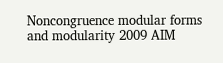Noncongruence modular forms and modularity 2009 AIM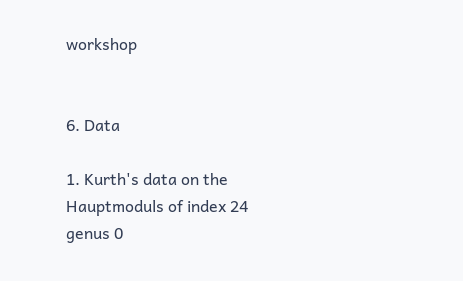workshop


6. Data

1. Kurth's data on the Hauptmoduls of index 24 genus 0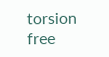torsion free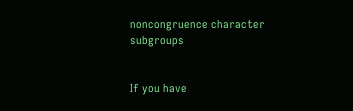noncongruence character subgroups


If you have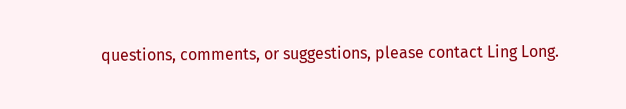questions, comments, or suggestions, please contact Ling Long.